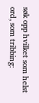søk opp hvilket som helst ord, som tribbing: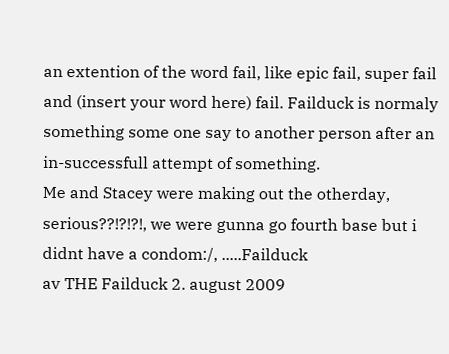an extention of the word fail, like epic fail, super fail and (insert your word here) fail. Failduck is normaly something some one say to another person after an in-successfull attempt of something.
Me and Stacey were making out the otherday, serious??!?!?!, we were gunna go fourth base but i didnt have a condom:/, .....Failduck
av THE Failduck 2. august 2009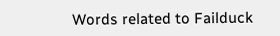Words related to Failduck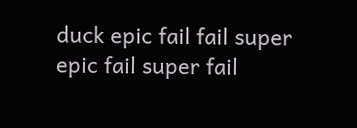duck epic fail fail super epic fail super fail